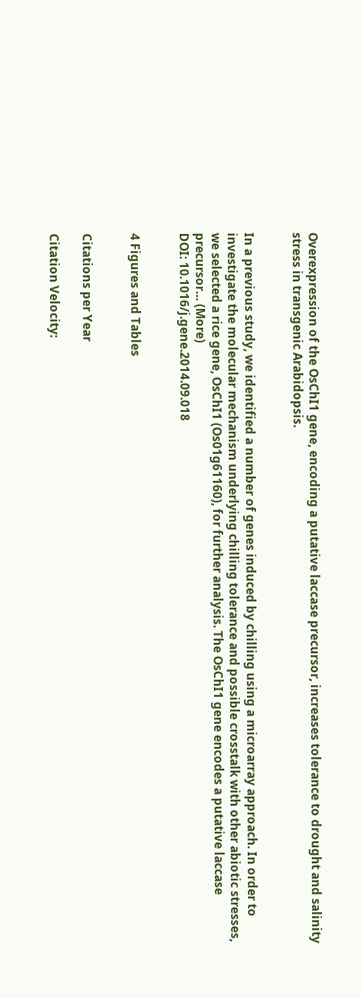Overexpression of the OsChI1 gene, encoding a putative laccase precursor, increases tolerance to drought and salinity stress in transgenic Arabidopsis.


In a previous study, we identified a number of genes induced by chilling using a microarray approach. In order to investigate the molecular mechanism underlying chilling tolerance and possible crosstalk with other abiotic stresses, we selected a rice gene, OsChI1 (Os01g61160), for further analysis. The OsChI1 gene encodes a putative laccase precursor… (More)
DOI: 10.1016/j.gene.2014.09.018


4 Figures and Tables


Citations per Year

Citation Velocity: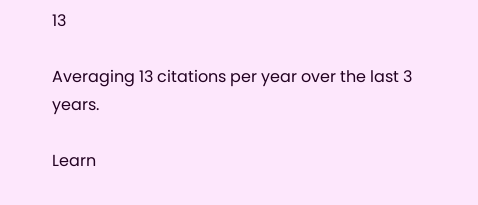13

Averaging 13 citations per year over the last 3 years.

Learn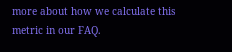more about how we calculate this metric in our FAQ.